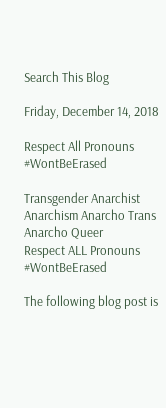Search This Blog

Friday, December 14, 2018

Respect All Pronouns #WontBeErased

Transgender Anarchist Anarchism Anarcho Trans Anarcho Queer
Respect ALL Pronouns #WontBeErased

The following blog post is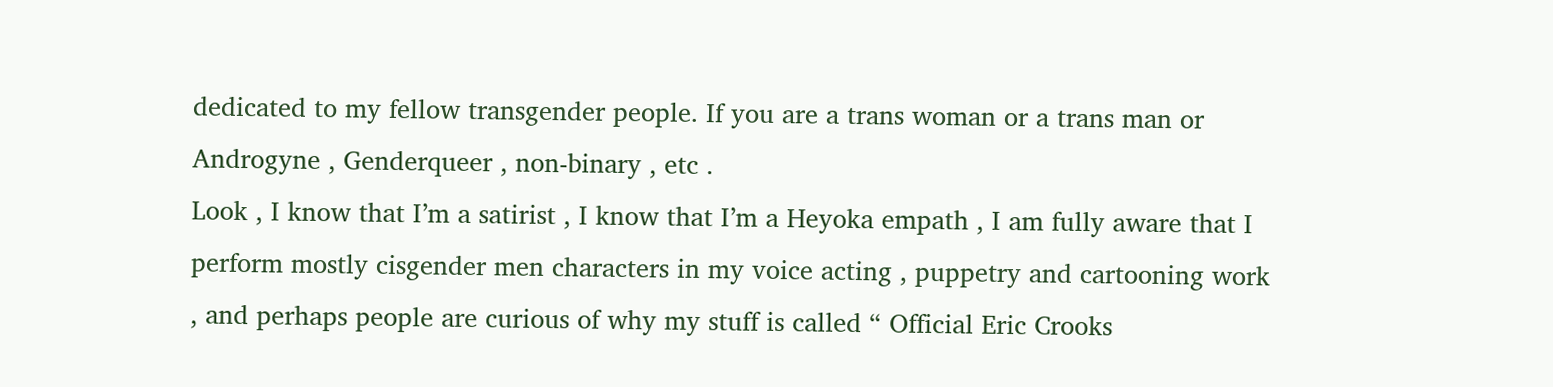dedicated to my fellow transgender people. If you are a trans woman or a trans man or Androgyne , Genderqueer , non-binary , etc .
Look , I know that I’m a satirist , I know that I’m a Heyoka empath , I am fully aware that I perform mostly cisgender men characters in my voice acting , puppetry and cartooning work , and perhaps people are curious of why my stuff is called “ Official Eric Crooks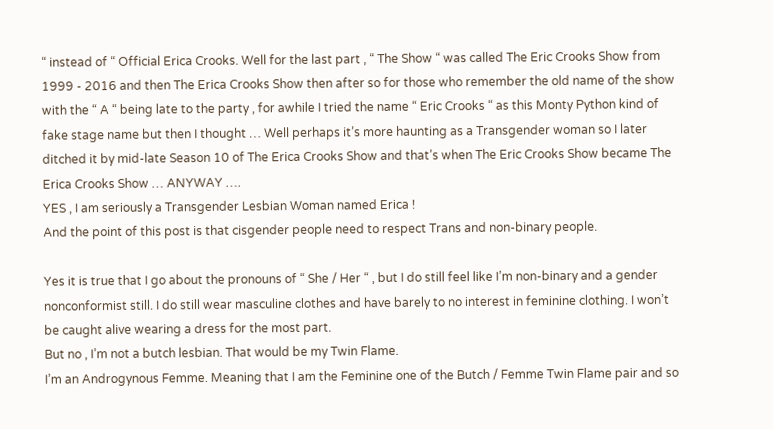“ instead of “ Official Erica Crooks. Well for the last part , “ The Show “ was called The Eric Crooks Show from 1999 - 2016 and then The Erica Crooks Show then after so for those who remember the old name of the show with the “ A “ being late to the party , for awhile I tried the name “ Eric Crooks “ as this Monty Python kind of fake stage name but then I thought … Well perhaps it’s more haunting as a Transgender woman so I later ditched it by mid-late Season 10 of The Erica Crooks Show and that’s when The Eric Crooks Show became The Erica Crooks Show … ANYWAY ….
YES , I am seriously a Transgender Lesbian Woman named Erica !
And the point of this post is that cisgender people need to respect Trans and non-binary people.

Yes it is true that I go about the pronouns of “ She / Her “ , but I do still feel like I’m non-binary and a gender nonconformist still. I do still wear masculine clothes and have barely to no interest in feminine clothing. I won’t be caught alive wearing a dress for the most part.
But no , I’m not a butch lesbian. That would be my Twin Flame.
I’m an Androgynous Femme. Meaning that I am the Feminine one of the Butch / Femme Twin Flame pair and so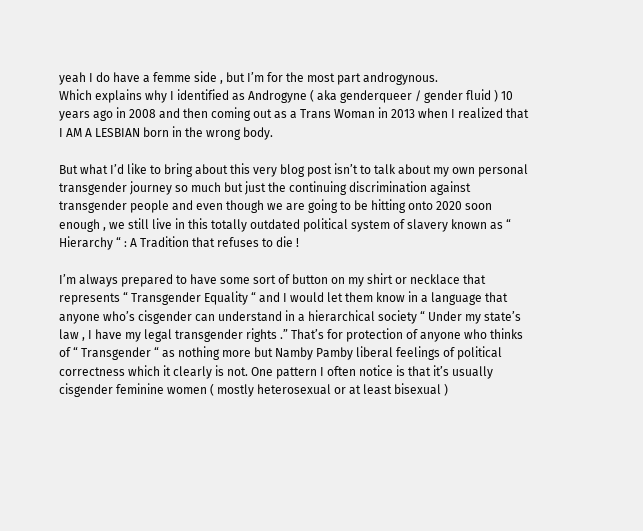yeah I do have a femme side , but I’m for the most part androgynous.
Which explains why I identified as Androgyne ( aka genderqueer / gender fluid ) 10 years ago in 2008 and then coming out as a Trans Woman in 2013 when I realized that I AM A LESBIAN born in the wrong body.

But what I’d like to bring about this very blog post isn’t to talk about my own personal transgender journey so much but just the continuing discrimination against transgender people and even though we are going to be hitting onto 2020 soon enough , we still live in this totally outdated political system of slavery known as “ Hierarchy “ : A Tradition that refuses to die !

I’m always prepared to have some sort of button on my shirt or necklace that represents “ Transgender Equality “ and I would let them know in a language that anyone who’s cisgender can understand in a hierarchical society “ Under my state’s law , I have my legal transgender rights .” That’s for protection of anyone who thinks of “ Transgender “ as nothing more but Namby Pamby liberal feelings of political correctness which it clearly is not. One pattern I often notice is that it’s usually cisgender feminine women ( mostly heterosexual or at least bisexual )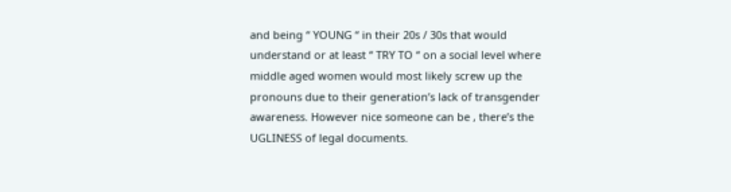and being “ YOUNG “ in their 20s / 30s that would understand or at least “ TRY TO “ on a social level where middle aged women would most likely screw up the pronouns due to their generation’s lack of transgender awareness. However nice someone can be , there’s the UGLINESS of legal documents.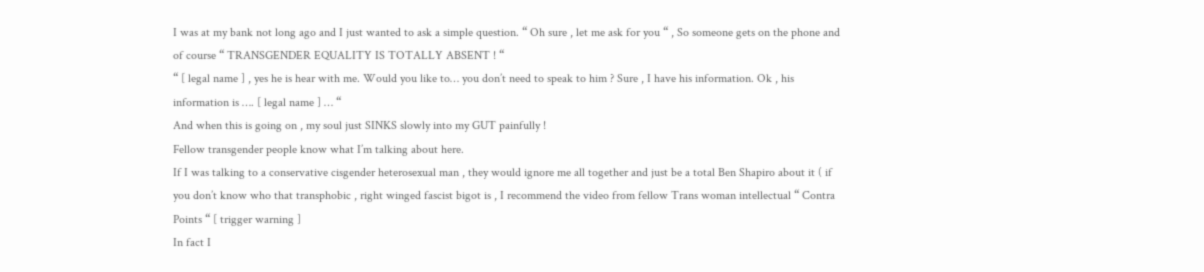I was at my bank not long ago and I just wanted to ask a simple question. “ Oh sure , let me ask for you “ , So someone gets on the phone and of course “ TRANSGENDER EQUALITY IS TOTALLY ABSENT ! “
“ [ legal name ] , yes he is hear with me. Would you like to… you don’t need to speak to him ? Sure , I have his information. Ok , his information is …. [ legal name ] … “
And when this is going on , my soul just SINKS slowly into my GUT painfully !
Fellow transgender people know what I’m talking about here.
If I was talking to a conservative cisgender heterosexual man , they would ignore me all together and just be a total Ben Shapiro about it ( if you don’t know who that transphobic , right winged fascist bigot is , I recommend the video from fellow Trans woman intellectual “ Contra Points “ [ trigger warning ]
In fact I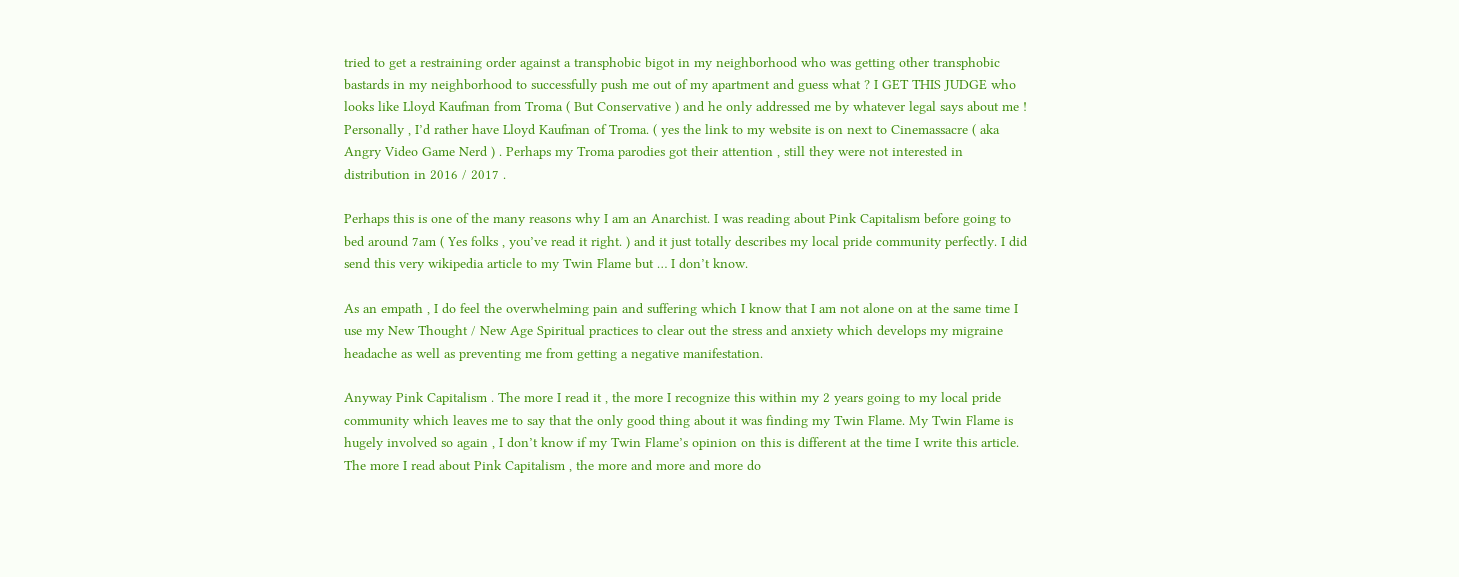tried to get a restraining order against a transphobic bigot in my neighborhood who was getting other transphobic bastards in my neighborhood to successfully push me out of my apartment and guess what ? I GET THIS JUDGE who looks like Lloyd Kaufman from Troma ( But Conservative ) and he only addressed me by whatever legal says about me ! Personally , I’d rather have Lloyd Kaufman of Troma. ( yes the link to my website is on next to Cinemassacre ( aka Angry Video Game Nerd ) . Perhaps my Troma parodies got their attention , still they were not interested in distribution in 2016 / 2017 .

Perhaps this is one of the many reasons why I am an Anarchist. I was reading about Pink Capitalism before going to bed around 7am ( Yes folks , you’ve read it right. ) and it just totally describes my local pride community perfectly. I did send this very wikipedia article to my Twin Flame but … I don’t know.

As an empath , I do feel the overwhelming pain and suffering which I know that I am not alone on at the same time I use my New Thought / New Age Spiritual practices to clear out the stress and anxiety which develops my migraine headache as well as preventing me from getting a negative manifestation.

Anyway Pink Capitalism . The more I read it , the more I recognize this within my 2 years going to my local pride community which leaves me to say that the only good thing about it was finding my Twin Flame. My Twin Flame is hugely involved so again , I don’t know if my Twin Flame’s opinion on this is different at the time I write this article. The more I read about Pink Capitalism , the more and more and more do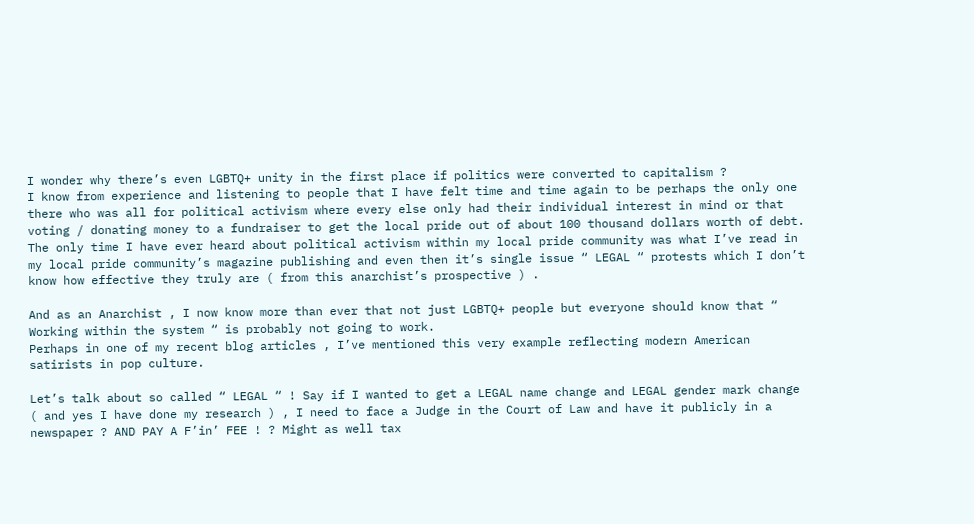I wonder why there’s even LGBTQ+ unity in the first place if politics were converted to capitalism ?
I know from experience and listening to people that I have felt time and time again to be perhaps the only one there who was all for political activism where every else only had their individual interest in mind or that voting / donating money to a fundraiser to get the local pride out of about 100 thousand dollars worth of debt. The only time I have ever heard about political activism within my local pride community was what I’ve read in my local pride community’s magazine publishing and even then it’s single issue “ LEGAL “ protests which I don’t know how effective they truly are ( from this anarchist’s prospective ) .

And as an Anarchist , I now know more than ever that not just LGBTQ+ people but everyone should know that “ Working within the system “ is probably not going to work.
Perhaps in one of my recent blog articles , I’ve mentioned this very example reflecting modern American satirists in pop culture.

Let’s talk about so called “ LEGAL “ ! Say if I wanted to get a LEGAL name change and LEGAL gender mark change ( and yes I have done my research ) , I need to face a Judge in the Court of Law and have it publicly in a newspaper ? AND PAY A F’in’ FEE ! ? Might as well tax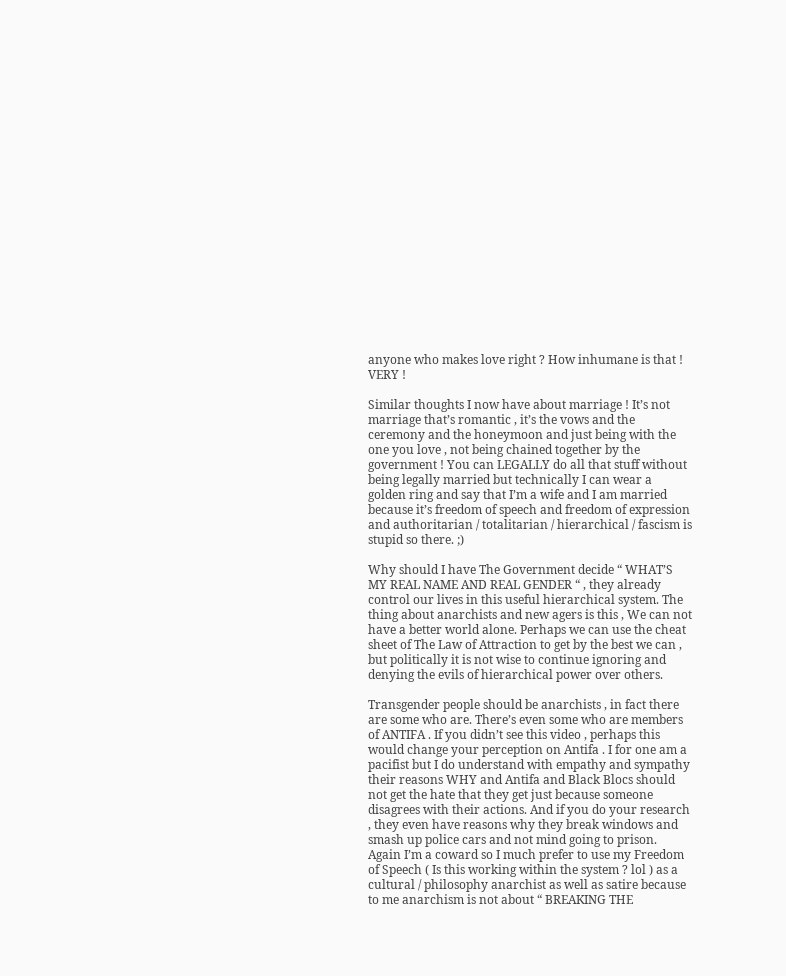anyone who makes love right ? How inhumane is that ! VERY !

Similar thoughts I now have about marriage ! It’s not marriage that’s romantic , it’s the vows and the ceremony and the honeymoon and just being with the one you love , not being chained together by the government ! You can LEGALLY do all that stuff without being legally married but technically I can wear a golden ring and say that I’m a wife and I am married because it’s freedom of speech and freedom of expression and authoritarian / totalitarian / hierarchical / fascism is stupid so there. ;)

Why should I have The Government decide “ WHAT’S MY REAL NAME AND REAL GENDER “ , they already control our lives in this useful hierarchical system. The thing about anarchists and new agers is this , We can not have a better world alone. Perhaps we can use the cheat sheet of The Law of Attraction to get by the best we can , but politically it is not wise to continue ignoring and denying the evils of hierarchical power over others.

Transgender people should be anarchists , in fact there are some who are. There’s even some who are members of ANTIFA . If you didn’t see this video , perhaps this would change your perception on Antifa . I for one am a pacifist but I do understand with empathy and sympathy their reasons WHY and Antifa and Black Blocs should not get the hate that they get just because someone disagrees with their actions. And if you do your research , they even have reasons why they break windows and smash up police cars and not mind going to prison. Again I’m a coward so I much prefer to use my Freedom of Speech ( Is this working within the system ? lol ) as a cultural / philosophy anarchist as well as satire because to me anarchism is not about “ BREAKING THE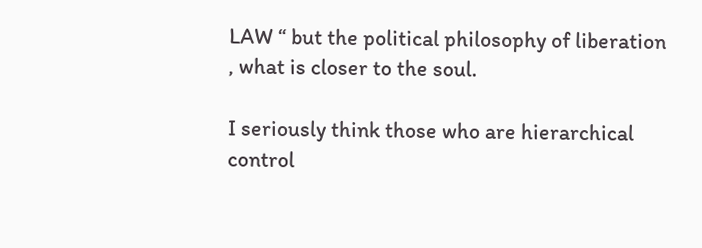LAW “ but the political philosophy of liberation , what is closer to the soul.

I seriously think those who are hierarchical control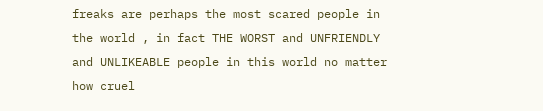freaks are perhaps the most scared people in the world , in fact THE WORST and UNFRIENDLY and UNLIKEABLE people in this world no matter how cruel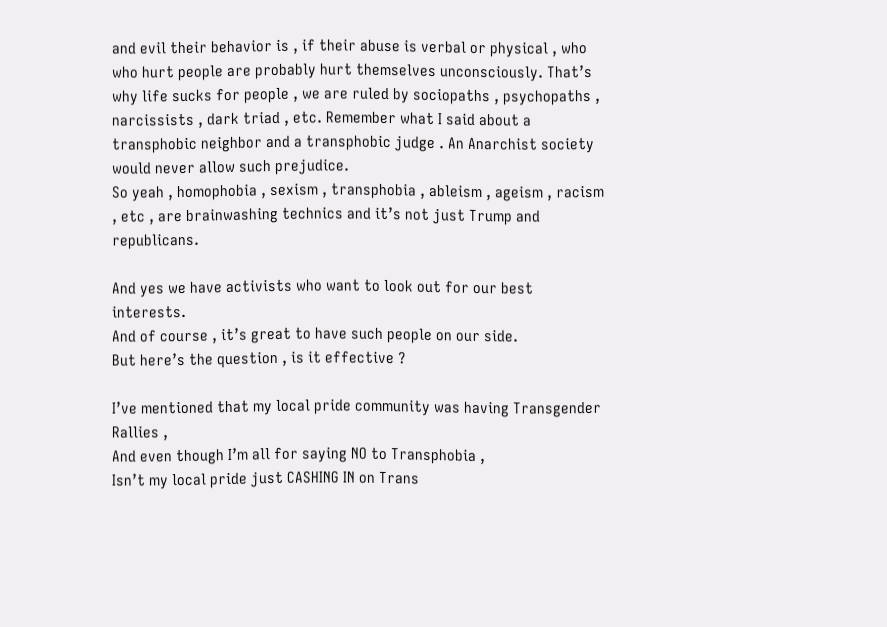and evil their behavior is , if their abuse is verbal or physical , who who hurt people are probably hurt themselves unconsciously. That’s why life sucks for people , we are ruled by sociopaths , psychopaths , narcissists , dark triad , etc. Remember what I said about a transphobic neighbor and a transphobic judge . An Anarchist society would never allow such prejudice.
So yeah , homophobia , sexism , transphobia , ableism , ageism , racism , etc , are brainwashing technics and it’s not just Trump and republicans.

And yes we have activists who want to look out for our best interests.
And of course , it’s great to have such people on our side.
But here’s the question , is it effective ?

I’ve mentioned that my local pride community was having Transgender Rallies ,
And even though I’m all for saying NO to Transphobia ,
Isn’t my local pride just CASHING IN on Trans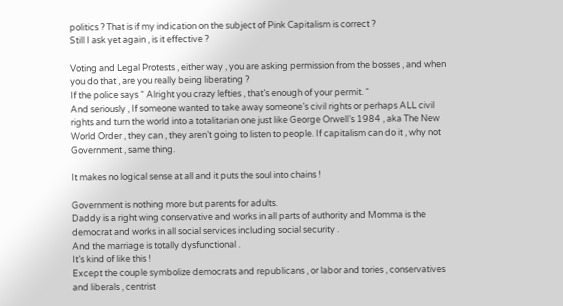politics ? That is if my indication on the subject of Pink Capitalism is correct ?
Still I ask yet again , is it effective ?

Voting and Legal Protests , either way , you are asking permission from the bosses , and when you do that , are you really being liberating ?
If the police says “ Alright you crazy lefties , that’s enough of your permit. “
And seriously , If someone wanted to take away someone’s civil rights or perhaps ALL civil rights and turn the world into a totalitarian one just like George Orwell’s 1984 , aka The New World Order , they can , they aren’t going to listen to people. If capitalism can do it , why not Government , same thing.

It makes no logical sense at all and it puts the soul into chains !

Government is nothing more but parents for adults.
Daddy is a right wing conservative and works in all parts of authority and Momma is the democrat and works in all social services including social security .
And the marriage is totally dysfunctional .
It’s kind of like this !
Except the couple symbolize democrats and republicans , or labor and tories , conservatives and liberals , centrist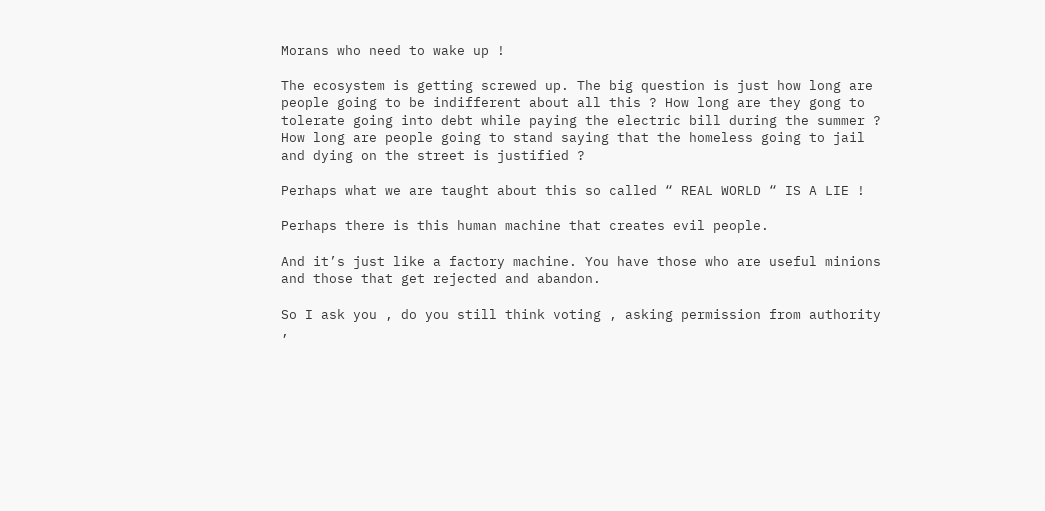Morans who need to wake up !

The ecosystem is getting screwed up. The big question is just how long are people going to be indifferent about all this ? How long are they gong to tolerate going into debt while paying the electric bill during the summer ? How long are people going to stand saying that the homeless going to jail and dying on the street is justified ?

Perhaps what we are taught about this so called “ REAL WORLD “ IS A LIE !

Perhaps there is this human machine that creates evil people.

And it’s just like a factory machine. You have those who are useful minions and those that get rejected and abandon.

So I ask you , do you still think voting , asking permission from authority ,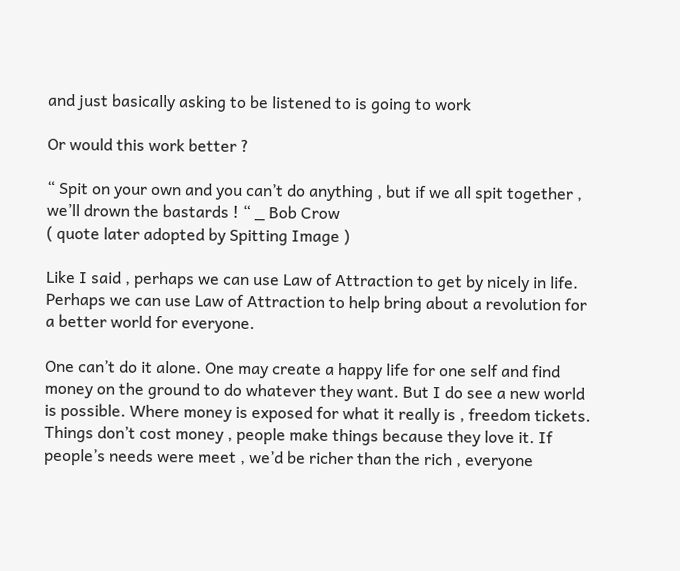and just basically asking to be listened to is going to work

Or would this work better ?

“ Spit on your own and you can’t do anything , but if we all spit together , we’ll drown the bastards ! “ _ Bob Crow
( quote later adopted by Spitting Image )

Like I said , perhaps we can use Law of Attraction to get by nicely in life. Perhaps we can use Law of Attraction to help bring about a revolution for a better world for everyone.

One can’t do it alone. One may create a happy life for one self and find money on the ground to do whatever they want. But I do see a new world is possible. Where money is exposed for what it really is , freedom tickets. Things don’t cost money , people make things because they love it. If people’s needs were meet , we’d be richer than the rich , everyone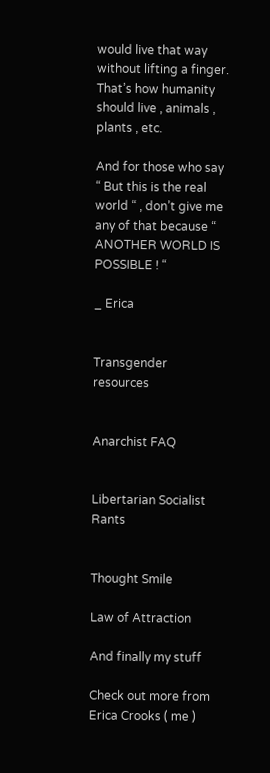would live that way without lifting a finger. That’s how humanity should live , animals , plants , etc.

And for those who say “ But this is the real world “ , don’t give me any of that because “ ANOTHER WORLD IS POSSIBLE ! “

_ Erica


Transgender resources


Anarchist FAQ


Libertarian Socialist Rants


Thought Smile

Law of Attraction

And finally my stuff

Check out more from Erica Crooks ( me )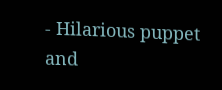- Hilarious puppet and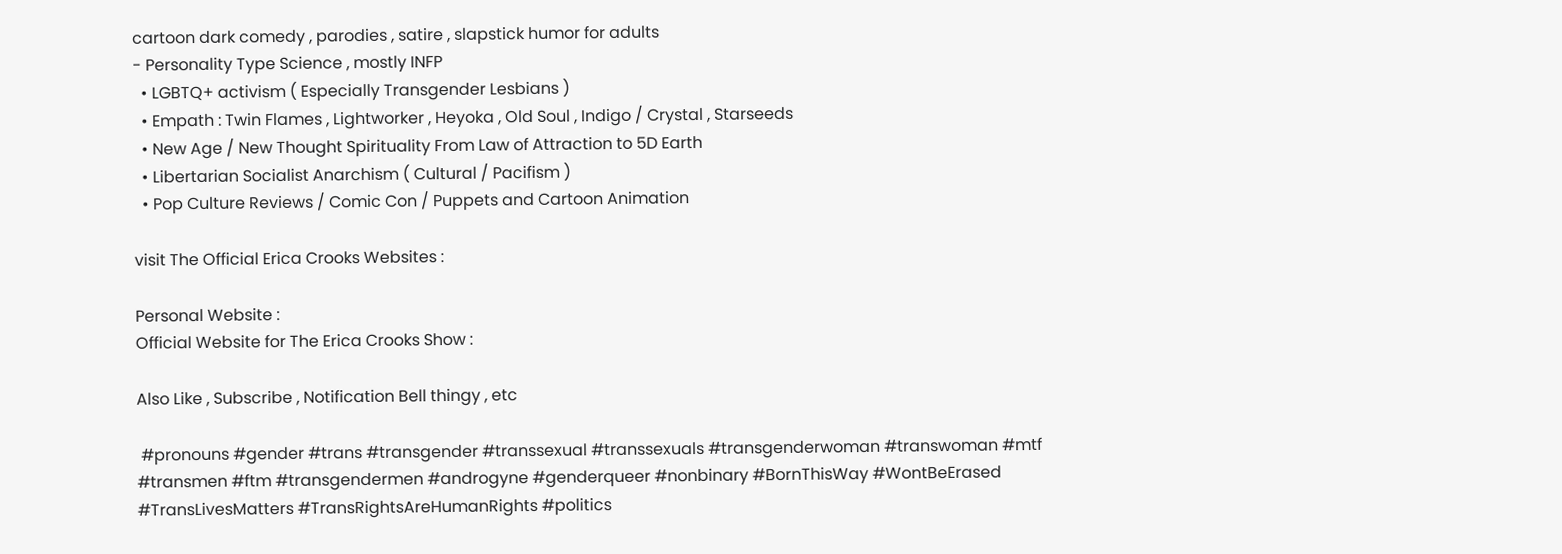cartoon dark comedy , parodies , satire , slapstick humor for adults
- Personality Type Science , mostly INFP
  • LGBTQ+ activism ( Especially Transgender Lesbians )
  • Empath : Twin Flames , Lightworker , Heyoka , Old Soul , Indigo / Crystal , Starseeds
  • New Age / New Thought Spirituality From Law of Attraction to 5D Earth
  • Libertarian Socialist Anarchism ( Cultural / Pacifism )
  • Pop Culture Reviews / Comic Con / Puppets and Cartoon Animation

visit The Official Erica Crooks Websites :

Personal Website :
Official Website for The Erica Crooks Show :

Also Like , Subscribe , Notification Bell thingy , etc

 #pronouns #gender #trans #transgender #transsexual #transsexuals #transgenderwoman #transwoman #mtf #transmen #ftm #transgendermen #androgyne #genderqueer #nonbinary #BornThisWay #WontBeErased #TransLivesMatters #TransRightsAreHumanRights #politics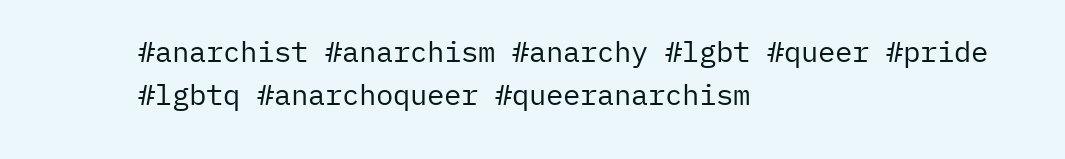#anarchist #anarchism #anarchy #lgbt #queer #pride #lgbtq #anarchoqueer #queeranarchism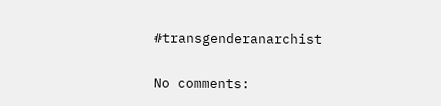#transgenderanarchist

No comments: